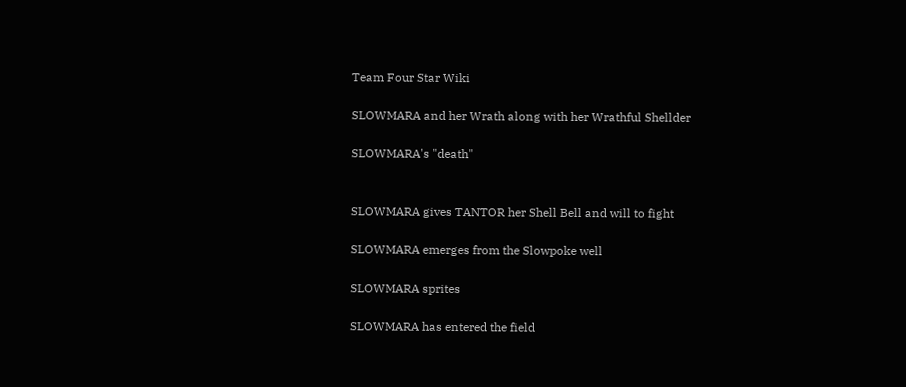Team Four Star Wiki

SLOWMARA and her Wrath along with her Wrathful Shellder

SLOWMARA's "death"


SLOWMARA gives TANTOR her Shell Bell and will to fight

SLOWMARA emerges from the Slowpoke well

SLOWMARA sprites

SLOWMARA has entered the field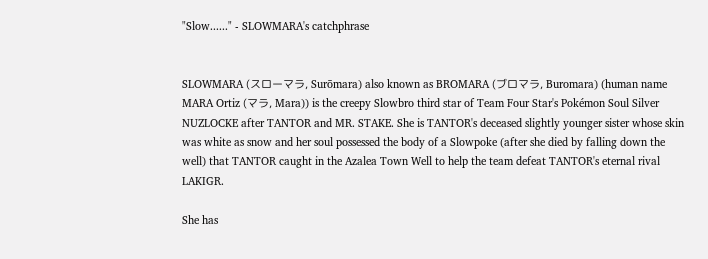"Slow......" - SLOWMARA's catchphrase


SLOWMARA (スローマラ, Surōmara) also known as BROMARA (ブロマラ, Buromara) (human name MARA Ortiz (マラ, Mara)) is the creepy Slowbro third star of Team Four Star's Pokémon Soul Silver NUZLOCKE after TANTOR and MR. STAKE. She is TANTOR's deceased slightly younger sister whose skin was white as snow and her soul possessed the body of a Slowpoke (after she died by falling down the well) that TANTOR caught in the Azalea Town Well to help the team defeat TANTOR's eternal rival LAKIGR.

She has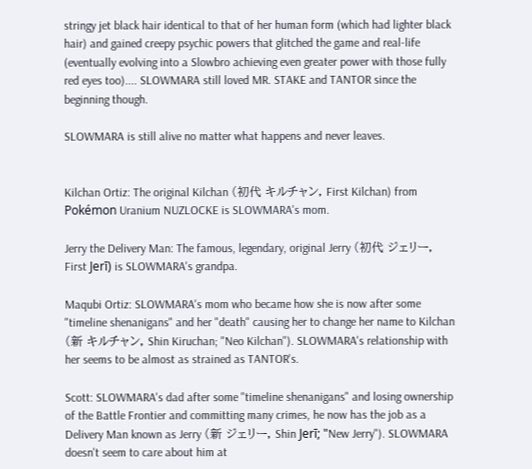stringy jet black hair identical to that of her human form (which had lighter black hair) and gained creepy psychic powers that glitched the game and real-life (eventually evolving into a Slowbro achieving even greater power with those fully red eyes too).... SLOWMARA still loved MR. STAKE and TANTOR since the beginning though.

SLOWMARA is still alive no matter what happens and never leaves.


Kilchan Ortiz: The original Kilchan (初代 キルチャン, First Kilchan) from Pokémon Uranium NUZLOCKE is SLOWMARA's mom.

Jerry the Delivery Man: The famous, legendary, original Jerry (初代 ジェリー, First Jerī) is SLOWMARA's grandpa.

Maqubi Ortiz: SLOWMARA's mom who became how she is now after some "timeline shenanigans" and her "death" causing her to change her name to Kilchan (新 キルチャン, Shin Kiruchan; "Neo Kilchan"). SLOWMARA's relationship with her seems to be almost as strained as TANTOR's.

Scott: SLOWMARA's dad after some "timeline shenanigans" and losing ownership of the Battle Frontier and committing many crimes, he now has the job as a Delivery Man known as Jerry (新 ジェリー, Shin Jerī; "New Jerry"). SLOWMARA doesn't seem to care about him at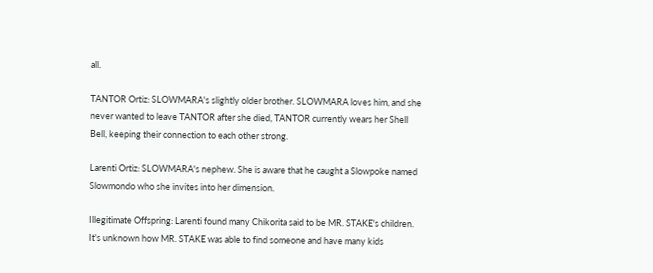all.

TANTOR Ortiz: SLOWMARA's slightly older brother. SLOWMARA loves him, and she never wanted to leave TANTOR after she died, TANTOR currently wears her Shell Bell, keeping their connection to each other strong.

Larenti Ortiz: SLOWMARA's nephew. She is aware that he caught a Slowpoke named Slowmondo who she invites into her dimension.

Illegitimate Offspring: Larenti found many Chikorita said to be MR. STAKE's children. It's unknown how MR. STAKE was able to find someone and have many kids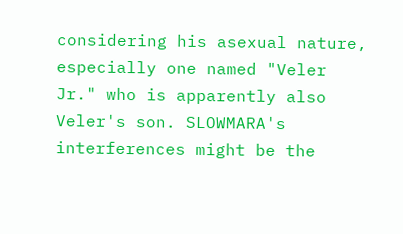considering his asexual nature, especially one named "Veler Jr." who is apparently also Veler's son. SLOWMARA's interferences might be the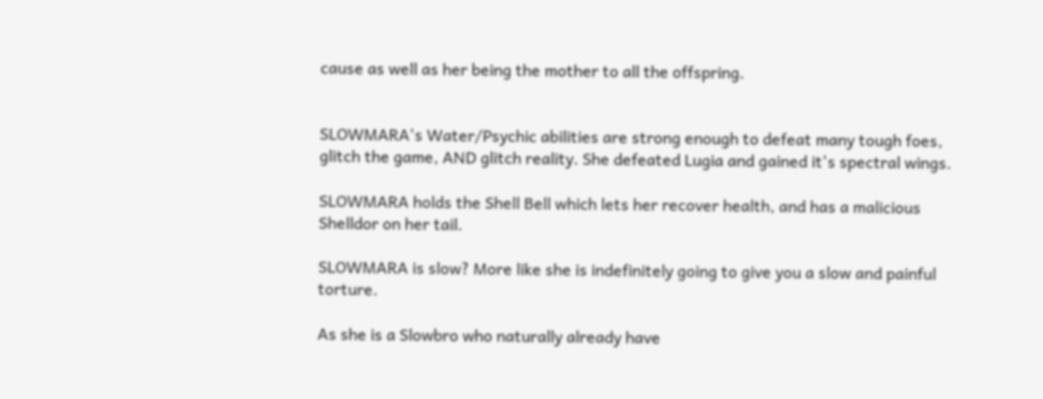cause as well as her being the mother to all the offspring.


SLOWMARA's Water/Psychic abilities are strong enough to defeat many tough foes, glitch the game, AND glitch reality. She defeated Lugia and gained it's spectral wings.

SLOWMARA holds the Shell Bell which lets her recover health, and has a malicious Shelldor on her tail.

SLOWMARA is slow? More like she is indefinitely going to give you a slow and painful torture.

As she is a Slowbro who naturally already have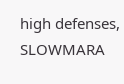high defenses, SLOWMARA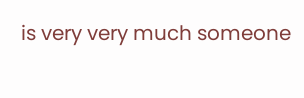is very very much someone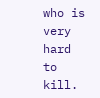who is very hard to kill.